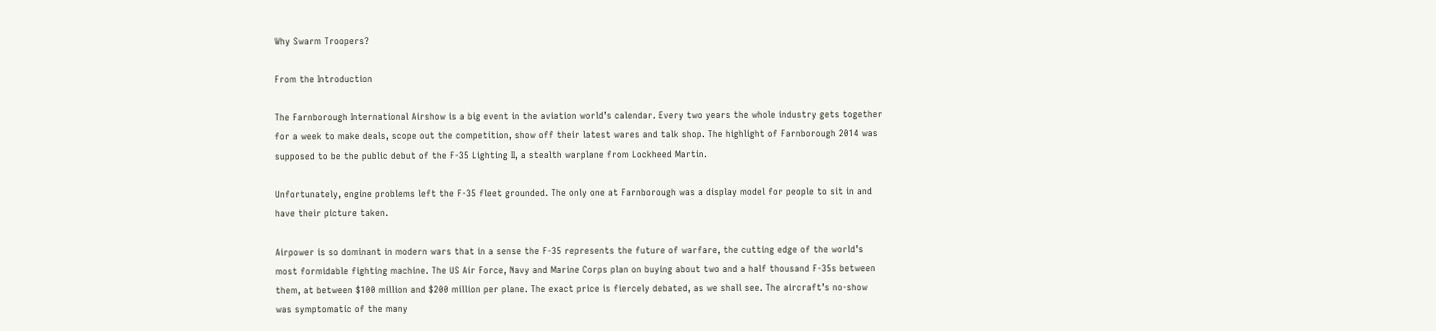Why Swarm Troopers?

From the Introduction

The Farnborough International Airshow is a big event in the aviation world’s calendar. Every two years the whole industry gets together for a week to make deals, scope out the competition, show off their latest wares and talk shop. The highlight of Farnborough 2014 was supposed to be the public debut of the F-35 Lighting II, a stealth warplane from Lockheed Martin.

Unfortunately, engine problems left the F-35 fleet grounded. The only one at Farnborough was a display model for people to sit in and have their picture taken.

Airpower is so dominant in modern wars that in a sense the F-35 represents the future of warfare, the cutting edge of the world’s most formidable fighting machine. The US Air Force, Navy and Marine Corps plan on buying about two and a half thousand F-35s between them, at between $100 million and $200 million per plane. The exact price is fiercely debated, as we shall see. The aircraft’s no-show was symptomatic of the many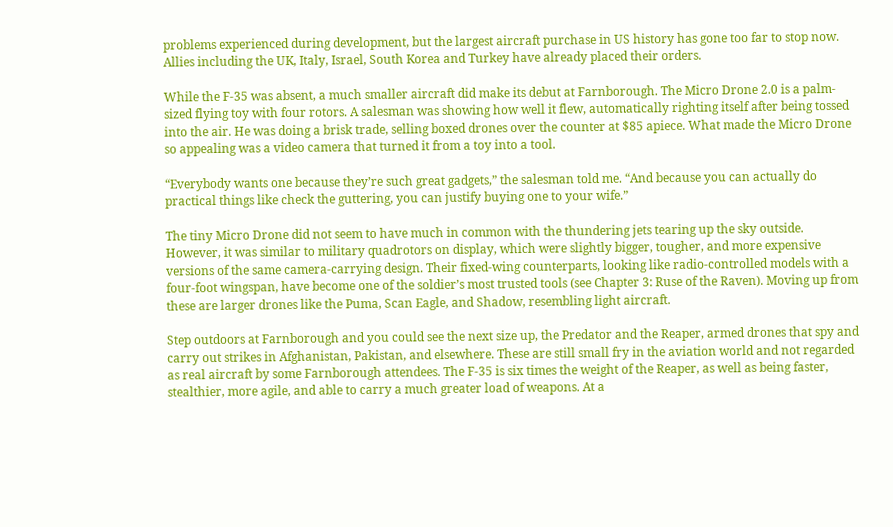problems experienced during development, but the largest aircraft purchase in US history has gone too far to stop now. Allies including the UK, Italy, Israel, South Korea and Turkey have already placed their orders.

While the F-35 was absent, a much smaller aircraft did make its debut at Farnborough. The Micro Drone 2.0 is a palm-sized flying toy with four rotors. A salesman was showing how well it flew, automatically righting itself after being tossed into the air. He was doing a brisk trade, selling boxed drones over the counter at $85 apiece. What made the Micro Drone so appealing was a video camera that turned it from a toy into a tool.

“Everybody wants one because they’re such great gadgets,” the salesman told me. “And because you can actually do practical things like check the guttering, you can justify buying one to your wife.”

The tiny Micro Drone did not seem to have much in common with the thundering jets tearing up the sky outside. However, it was similar to military quadrotors on display, which were slightly bigger, tougher, and more expensive versions of the same camera-carrying design. Their fixed-wing counterparts, looking like radio-controlled models with a four-foot wingspan, have become one of the soldier’s most trusted tools (see Chapter 3: Ruse of the Raven). Moving up from these are larger drones like the Puma, Scan Eagle, and Shadow, resembling light aircraft.

Step outdoors at Farnborough and you could see the next size up, the Predator and the Reaper, armed drones that spy and carry out strikes in Afghanistan, Pakistan, and elsewhere. These are still small fry in the aviation world and not regarded as real aircraft by some Farnborough attendees. The F-35 is six times the weight of the Reaper, as well as being faster, stealthier, more agile, and able to carry a much greater load of weapons. At a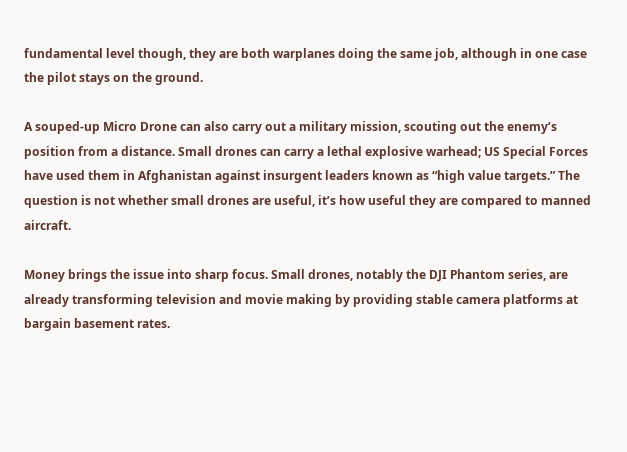fundamental level though, they are both warplanes doing the same job, although in one case the pilot stays on the ground.

A souped-up Micro Drone can also carry out a military mission, scouting out the enemy’s position from a distance. Small drones can carry a lethal explosive warhead; US Special Forces have used them in Afghanistan against insurgent leaders known as “high value targets.” The question is not whether small drones are useful, it’s how useful they are compared to manned aircraft.

Money brings the issue into sharp focus. Small drones, notably the DJI Phantom series, are already transforming television and movie making by providing stable camera platforms at bargain basement rates.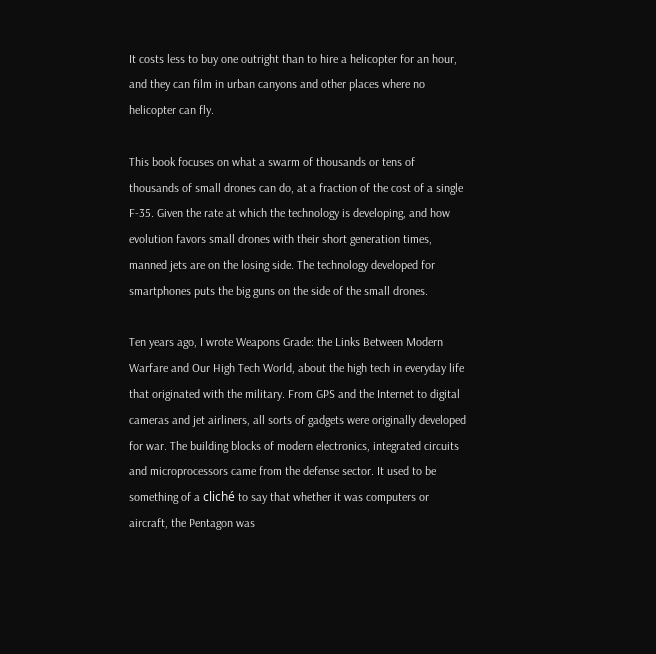It costs less to buy one outright than to hire a helicopter for an hour, and they can film in urban canyons and other places where no helicopter can fly.

This book focuses on what a swarm of thousands or tens of thousands of small drones can do, at a fraction of the cost of a single F-35. Given the rate at which the technology is developing, and how evolution favors small drones with their short generation times, manned jets are on the losing side. The technology developed for smartphones puts the big guns on the side of the small drones.

Ten years ago, I wrote Weapons Grade: the Links Between Modern Warfare and Our High Tech World, about the high tech in everyday life that originated with the military. From GPS and the Internet to digital cameras and jet airliners, all sorts of gadgets were originally developed for war. The building blocks of modern electronics, integrated circuits and microprocessors came from the defense sector. It used to be something of a cliché to say that whether it was computers or aircraft, the Pentagon was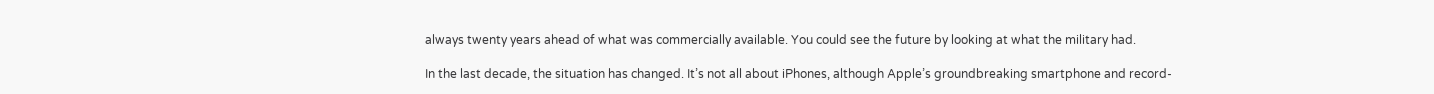always twenty years ahead of what was commercially available. You could see the future by looking at what the military had.

In the last decade, the situation has changed. It’s not all about iPhones, although Apple’s groundbreaking smartphone and record-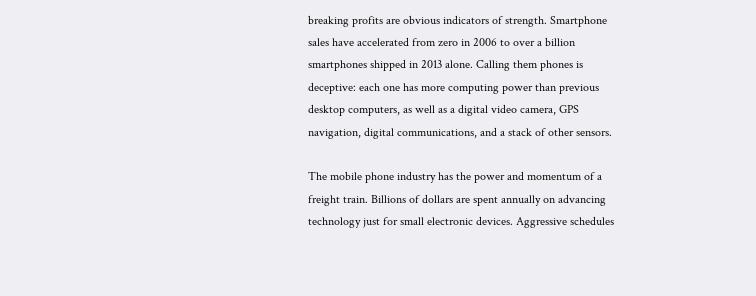breaking profits are obvious indicators of strength. Smartphone sales have accelerated from zero in 2006 to over a billion smartphones shipped in 2013 alone. Calling them phones is deceptive: each one has more computing power than previous desktop computers, as well as a digital video camera, GPS navigation, digital communications, and a stack of other sensors.

The mobile phone industry has the power and momentum of a freight train. Billions of dollars are spent annually on advancing technology just for small electronic devices. Aggressive schedules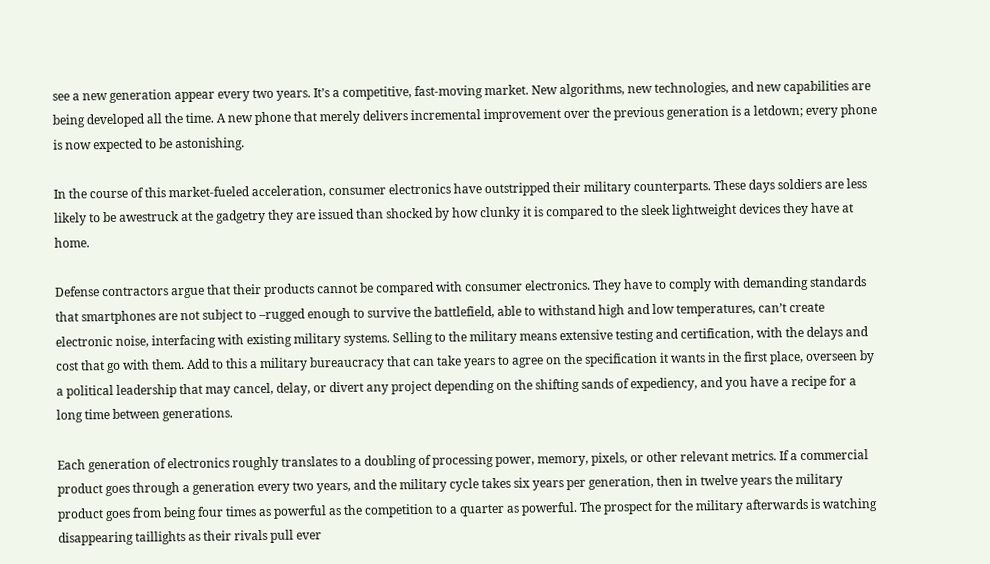see a new generation appear every two years. It’s a competitive, fast-moving market. New algorithms, new technologies, and new capabilities are being developed all the time. A new phone that merely delivers incremental improvement over the previous generation is a letdown; every phone is now expected to be astonishing.

In the course of this market-fueled acceleration, consumer electronics have outstripped their military counterparts. These days soldiers are less likely to be awestruck at the gadgetry they are issued than shocked by how clunky it is compared to the sleek lightweight devices they have at home.

Defense contractors argue that their products cannot be compared with consumer electronics. They have to comply with demanding standards that smartphones are not subject to –rugged enough to survive the battlefield, able to withstand high and low temperatures, can’t create electronic noise, interfacing with existing military systems. Selling to the military means extensive testing and certification, with the delays and cost that go with them. Add to this a military bureaucracy that can take years to agree on the specification it wants in the first place, overseen by a political leadership that may cancel, delay, or divert any project depending on the shifting sands of expediency, and you have a recipe for a long time between generations.

Each generation of electronics roughly translates to a doubling of processing power, memory, pixels, or other relevant metrics. If a commercial product goes through a generation every two years, and the military cycle takes six years per generation, then in twelve years the military product goes from being four times as powerful as the competition to a quarter as powerful. The prospect for the military afterwards is watching disappearing taillights as their rivals pull ever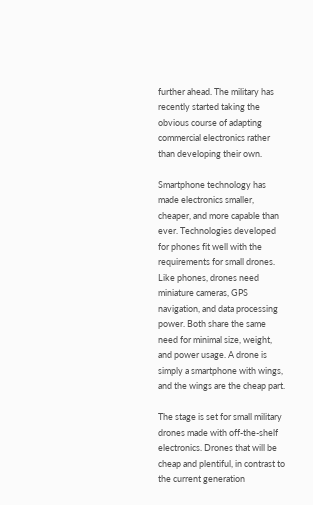further ahead. The military has recently started taking the obvious course of adapting commercial electronics rather than developing their own.

Smartphone technology has made electronics smaller, cheaper, and more capable than ever. Technologies developed for phones fit well with the requirements for small drones. Like phones, drones need miniature cameras, GPS navigation, and data processing power. Both share the same need for minimal size, weight, and power usage. A drone is simply a smartphone with wings, and the wings are the cheap part.

The stage is set for small military drones made with off-the-shelf electronics. Drones that will be cheap and plentiful, in contrast to the current generation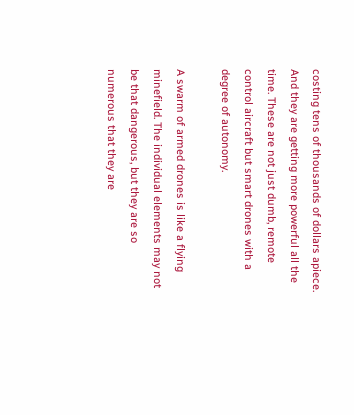costing tens of thousands of dollars apiece. And they are getting more powerful all the time. These are not just dumb, remote control aircraft but smart drones with a degree of autonomy.

A swarm of armed drones is like a flying minefield. The individual elements may not be that dangerous, but they are so numerous that they are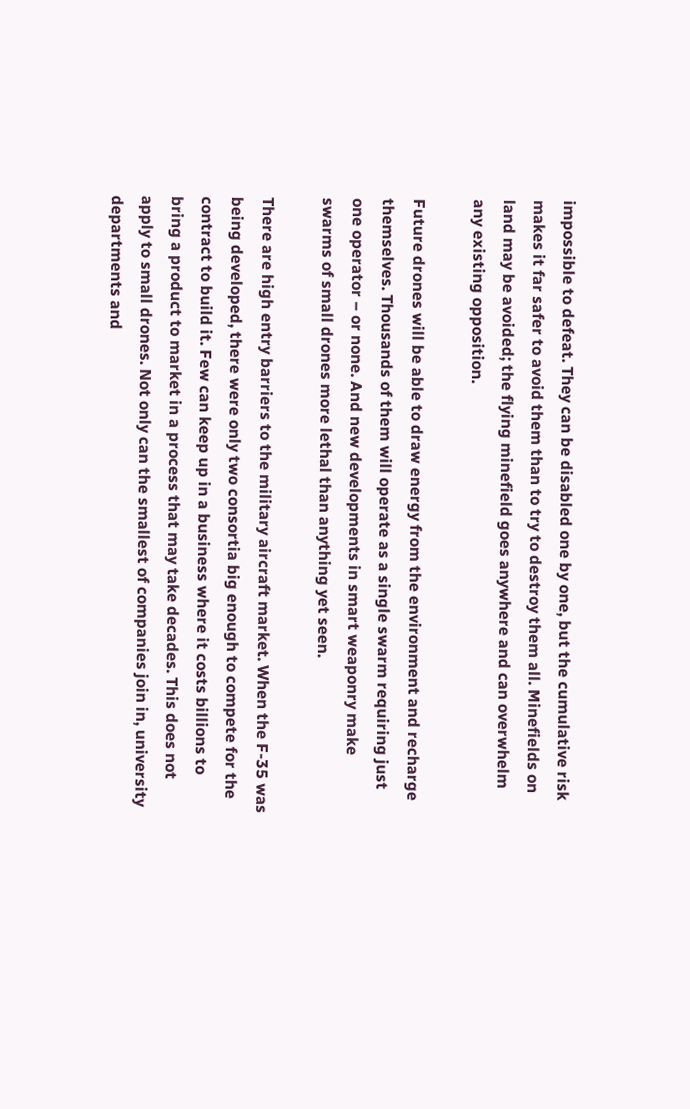impossible to defeat. They can be disabled one by one, but the cumulative risk makes it far safer to avoid them than to try to destroy them all. Minefields on land may be avoided; the flying minefield goes anywhere and can overwhelm any existing opposition.

Future drones will be able to draw energy from the environment and recharge themselves. Thousands of them will operate as a single swarm requiring just one operator – or none. And new developments in smart weaponry make swarms of small drones more lethal than anything yet seen.

There are high entry barriers to the military aircraft market. When the F-35 was being developed, there were only two consortia big enough to compete for the contract to build it. Few can keep up in a business where it costs billions to bring a product to market in a process that may take decades. This does not apply to small drones. Not only can the smallest of companies join in, university departments and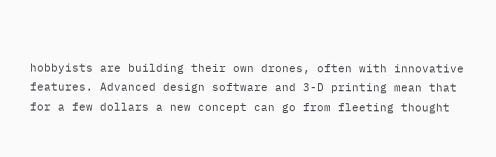hobbyists are building their own drones, often with innovative features. Advanced design software and 3-D printing mean that for a few dollars a new concept can go from fleeting thought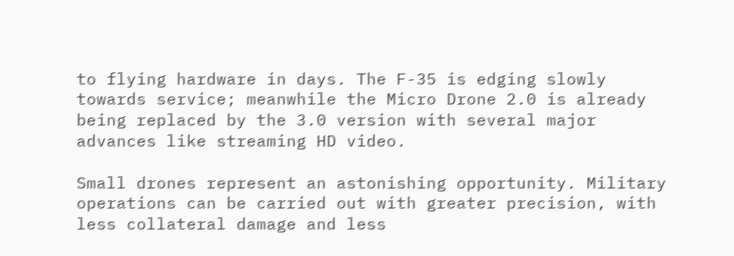to flying hardware in days. The F-35 is edging slowly towards service; meanwhile the Micro Drone 2.0 is already being replaced by the 3.0 version with several major advances like streaming HD video.

Small drones represent an astonishing opportunity. Military operations can be carried out with greater precision, with less collateral damage and less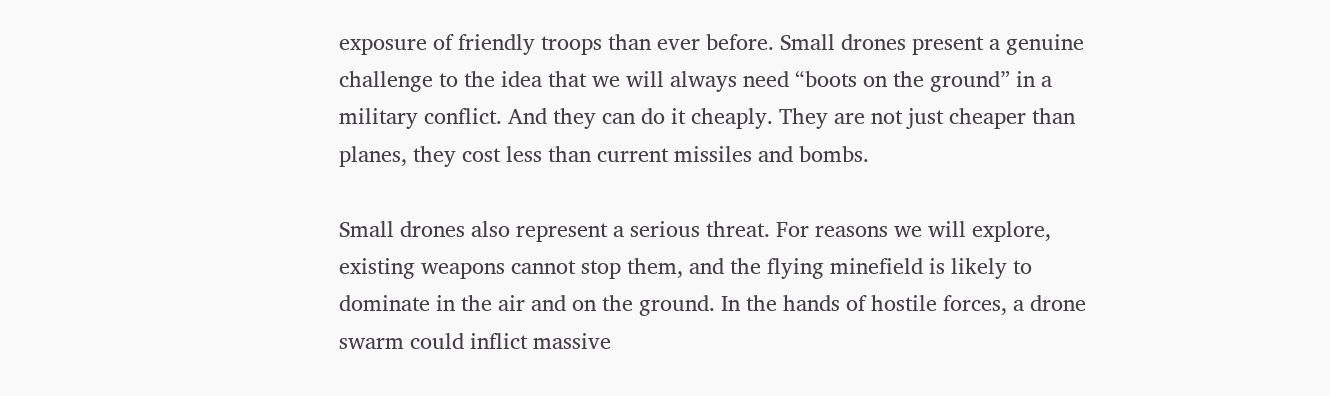exposure of friendly troops than ever before. Small drones present a genuine challenge to the idea that we will always need “boots on the ground” in a military conflict. And they can do it cheaply. They are not just cheaper than planes, they cost less than current missiles and bombs.

Small drones also represent a serious threat. For reasons we will explore, existing weapons cannot stop them, and the flying minefield is likely to dominate in the air and on the ground. In the hands of hostile forces, a drone swarm could inflict massive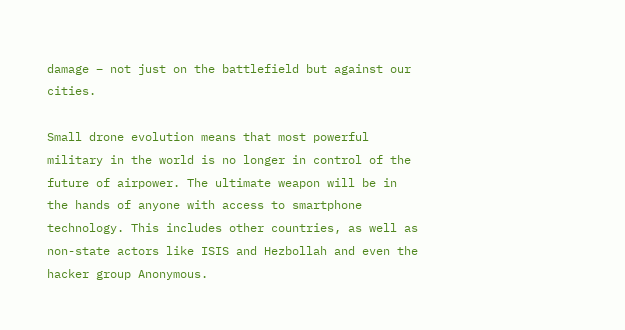damage – not just on the battlefield but against our cities.

Small drone evolution means that most powerful military in the world is no longer in control of the future of airpower. The ultimate weapon will be in the hands of anyone with access to smartphone technology. This includes other countries, as well as non-state actors like ISIS and Hezbollah and even the hacker group Anonymous.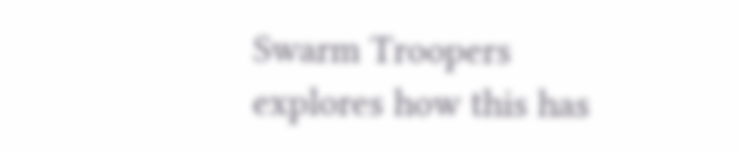Swarm Troopers explores how this has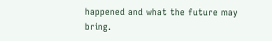happened and what the future may bring.